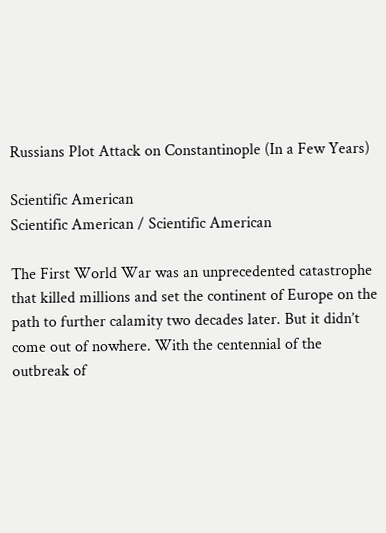Russians Plot Attack on Constantinople (In a Few Years)

Scientific American
Scientific American / Scientific American

The First World War was an unprecedented catastrophe that killed millions and set the continent of Europe on the path to further calamity two decades later. But it didn’t come out of nowhere. With the centennial of the outbreak of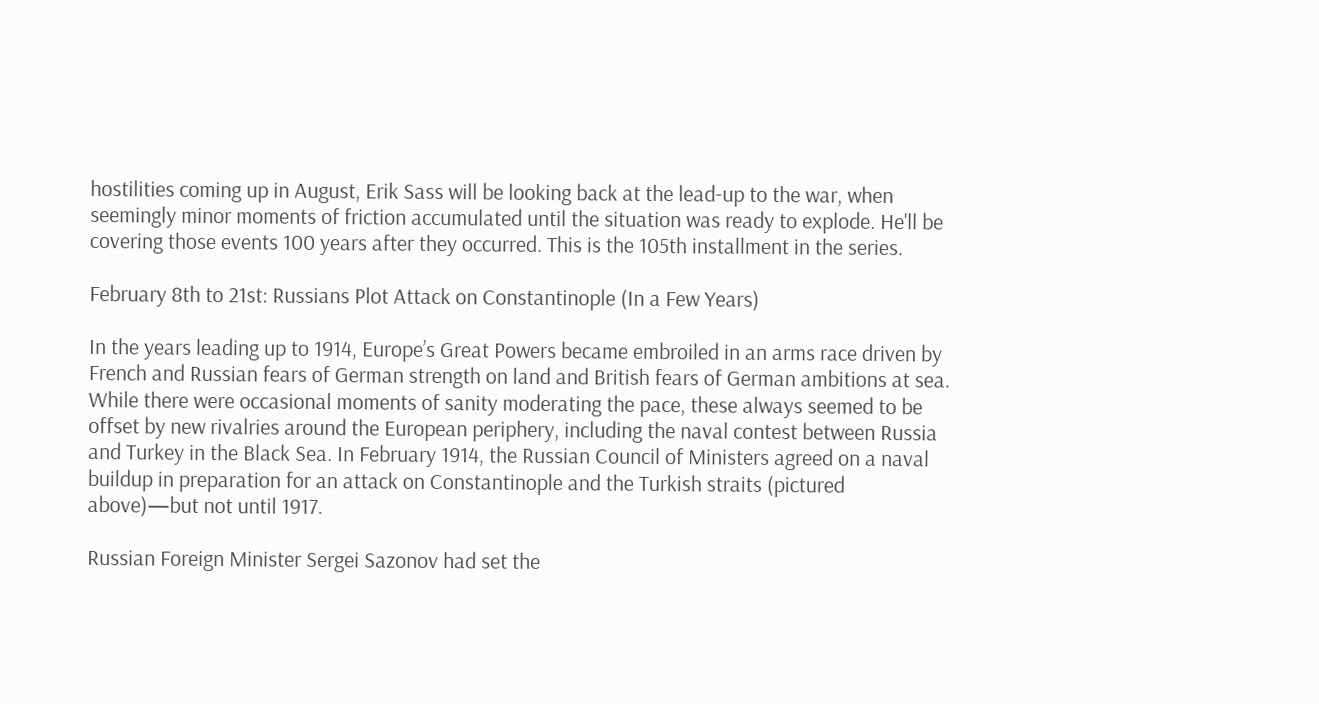hostilities coming up in August, Erik Sass will be looking back at the lead-up to the war, when seemingly minor moments of friction accumulated until the situation was ready to explode. He'll be covering those events 100 years after they occurred. This is the 105th installment in the series.

February 8th to 21st: Russians Plot Attack on Constantinople (In a Few Years)

In the years leading up to 1914, Europe’s Great Powers became embroiled in an arms race driven by French and Russian fears of German strength on land and British fears of German ambitions at sea. While there were occasional moments of sanity moderating the pace, these always seemed to be offset by new rivalries around the European periphery, including the naval contest between Russia and Turkey in the Black Sea. In February 1914, the Russian Council of Ministers agreed on a naval buildup in preparation for an attack on Constantinople and the Turkish straits (pictured above)—but not until 1917.

Russian Foreign Minister Sergei Sazonov had set the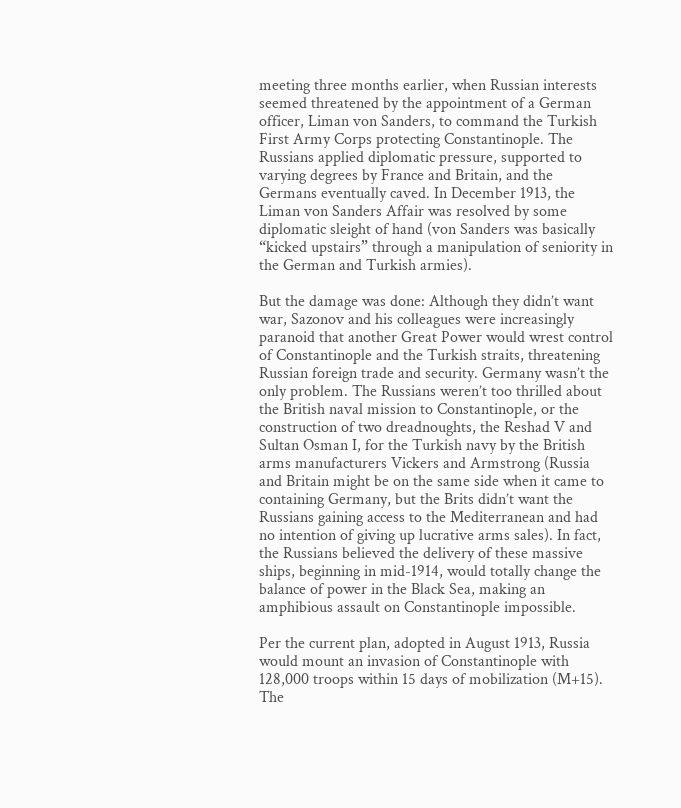meeting three months earlier, when Russian interests seemed threatened by the appointment of a German officer, Liman von Sanders, to command the Turkish First Army Corps protecting Constantinople. The Russians applied diplomatic pressure, supported to varying degrees by France and Britain, and the Germans eventually caved. In December 1913, the Liman von Sanders Affair was resolved by some diplomatic sleight of hand (von Sanders was basically “kicked upstairs” through a manipulation of seniority in the German and Turkish armies).

But the damage was done: Although they didn’t want war, Sazonov and his colleagues were increasingly paranoid that another Great Power would wrest control of Constantinople and the Turkish straits, threatening Russian foreign trade and security. Germany wasn’t the only problem. The Russians weren’t too thrilled about the British naval mission to Constantinople, or the construction of two dreadnoughts, the Reshad V and Sultan Osman I, for the Turkish navy by the British arms manufacturers Vickers and Armstrong (Russia and Britain might be on the same side when it came to containing Germany, but the Brits didn’t want the Russians gaining access to the Mediterranean and had no intention of giving up lucrative arms sales). In fact, the Russians believed the delivery of these massive ships, beginning in mid-1914, would totally change the balance of power in the Black Sea, making an amphibious assault on Constantinople impossible.

Per the current plan, adopted in August 1913, Russia would mount an invasion of Constantinople with 128,000 troops within 15 days of mobilization (M+15). The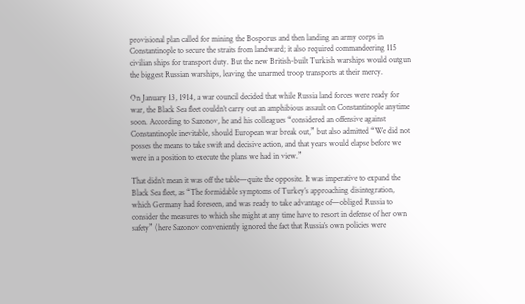provisional plan called for mining the Bosporus and then landing an army corps in Constantinople to secure the straits from landward; it also required commandeering 115 civilian ships for transport duty. But the new British-built Turkish warships would outgun the biggest Russian warships, leaving the unarmed troop transports at their mercy.

On January 13, 1914, a war council decided that while Russia land forces were ready for war, the Black Sea fleet couldn’t carry out an amphibious assault on Constantinople anytime soon. According to Sazonov, he and his colleagues “considered an offensive against Constantinople inevitable, should European war break out,” but also admitted “We did not posses the means to take swift and decisive action, and that years would elapse before we were in a position to execute the plans we had in view.”

That didn’t mean it was off the table—quite the opposite. It was imperative to expand the Black Sea fleet, as “The formidable symptoms of Turkey’s approaching disintegration, which Germany had foreseen, and was ready to take advantage of—obliged Russia to consider the measures to which she might at any time have to resort in defense of her own safety” (here Sazonov conveniently ignored the fact that Russia’s own policies were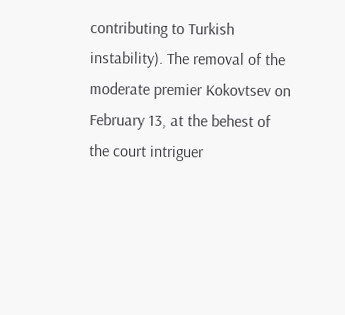contributing to Turkish instability). The removal of the moderate premier Kokovtsev on February 13, at the behest of the court intriguer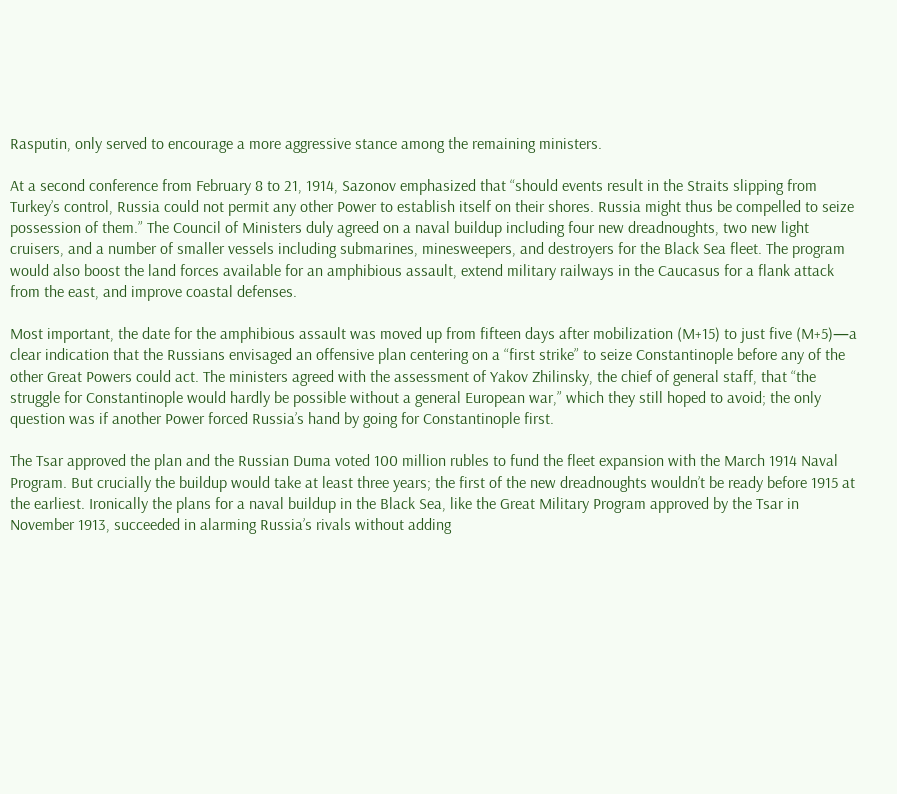Rasputin, only served to encourage a more aggressive stance among the remaining ministers.

At a second conference from February 8 to 21, 1914, Sazonov emphasized that “should events result in the Straits slipping from Turkey’s control, Russia could not permit any other Power to establish itself on their shores. Russia might thus be compelled to seize possession of them.” The Council of Ministers duly agreed on a naval buildup including four new dreadnoughts, two new light cruisers, and a number of smaller vessels including submarines, minesweepers, and destroyers for the Black Sea fleet. The program would also boost the land forces available for an amphibious assault, extend military railways in the Caucasus for a flank attack from the east, and improve coastal defenses.

Most important, the date for the amphibious assault was moved up from fifteen days after mobilization (M+15) to just five (M+5)—a clear indication that the Russians envisaged an offensive plan centering on a “first strike” to seize Constantinople before any of the other Great Powers could act. The ministers agreed with the assessment of Yakov Zhilinsky, the chief of general staff, that “the struggle for Constantinople would hardly be possible without a general European war,” which they still hoped to avoid; the only question was if another Power forced Russia’s hand by going for Constantinople first.

The Tsar approved the plan and the Russian Duma voted 100 million rubles to fund the fleet expansion with the March 1914 Naval Program. But crucially the buildup would take at least three years; the first of the new dreadnoughts wouldn’t be ready before 1915 at the earliest. Ironically the plans for a naval buildup in the Black Sea, like the Great Military Program approved by the Tsar in November 1913, succeeded in alarming Russia’s rivals without adding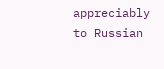appreciably to Russian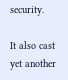security.

It also cast yet another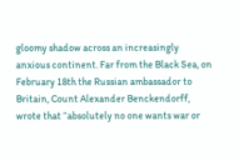gloomy shadow across an increasingly anxious continent. Far from the Black Sea, on February 18th the Russian ambassador to Britain, Count Alexander Benckendorff, wrote that “absolutely no one wants war or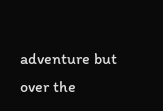adventure but over the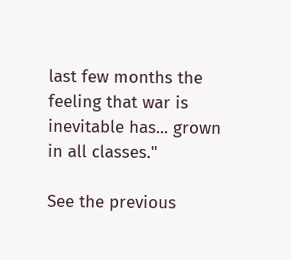last few months the feeling that war is inevitable has... grown in all classes."

See the previous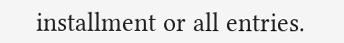installment or all entries.